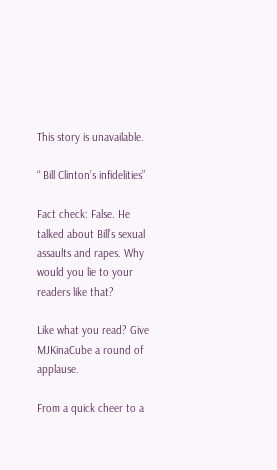This story is unavailable.

“ Bill Clinton’s infidelities”

Fact check: False. He talked about Bill’s sexual assaults and rapes. Why would you lie to your readers like that?

Like what you read? Give MJKinaCube a round of applause.

From a quick cheer to a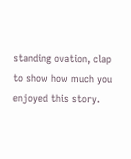standing ovation, clap to show how much you enjoyed this story.